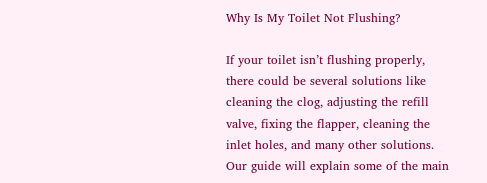Why Is My Toilet Not Flushing?

If your toilet isn’t flushing properly, there could be several solutions like cleaning the clog, adjusting the refill valve, fixing the flapper, cleaning the inlet holes, and many other solutions. Our guide will explain some of the main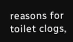reasons for toilet clogs,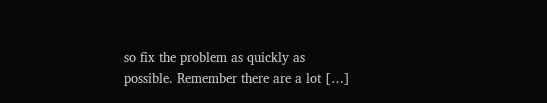so fix the problem as quickly as possible. Remember there are a lot […]